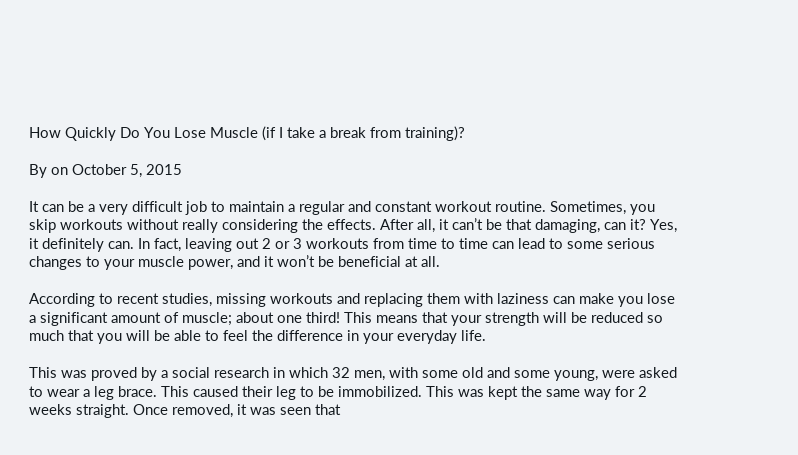How Quickly Do You Lose Muscle (if I take a break from training)?

By on October 5, 2015

It can be a very difficult job to maintain a regular and constant workout routine. Sometimes, you skip workouts without really considering the effects. After all, it can’t be that damaging, can it? Yes, it definitely can. In fact, leaving out 2 or 3 workouts from time to time can lead to some serious changes to your muscle power, and it won’t be beneficial at all.

According to recent studies, missing workouts and replacing them with laziness can make you lose a significant amount of muscle; about one third! This means that your strength will be reduced so much that you will be able to feel the difference in your everyday life.

This was proved by a social research in which 32 men, with some old and some young, were asked to wear a leg brace. This caused their leg to be immobilized. This was kept the same way for 2 weeks straight. Once removed, it was seen that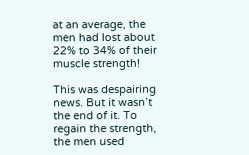at an average, the men had lost about 22% to 34% of their muscle strength!

This was despairing news. But it wasn’t the end of it. To regain the strength, the men used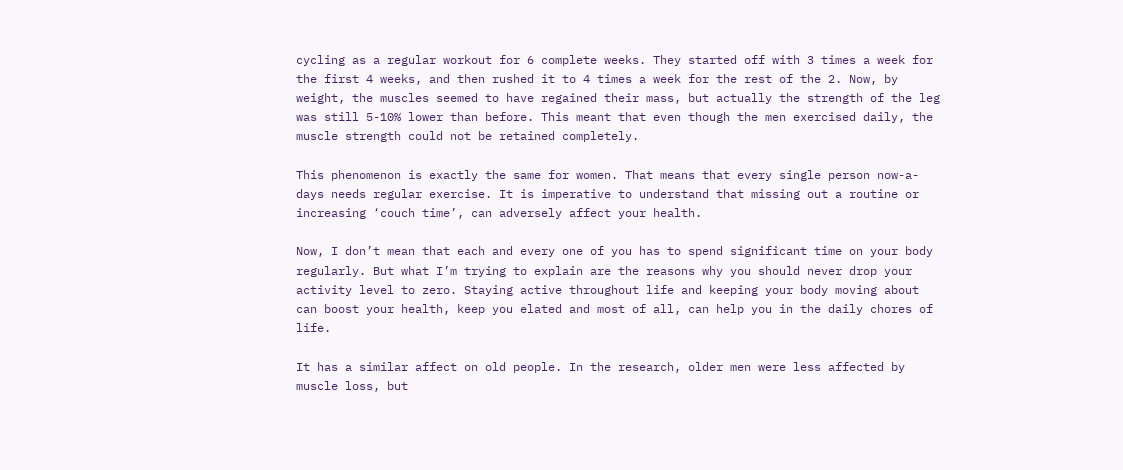cycling as a regular workout for 6 complete weeks. They started off with 3 times a week for the first 4 weeks, and then rushed it to 4 times a week for the rest of the 2. Now, by weight, the muscles seemed to have regained their mass, but actually the strength of the leg was still 5-10% lower than before. This meant that even though the men exercised daily, the muscle strength could not be retained completely.

This phenomenon is exactly the same for women. That means that every single person now-a-days needs regular exercise. It is imperative to understand that missing out a routine or increasing ‘couch time’, can adversely affect your health.

Now, I don’t mean that each and every one of you has to spend significant time on your body regularly. But what I’m trying to explain are the reasons why you should never drop your activity level to zero. Staying active throughout life and keeping your body moving about can boost your health, keep you elated and most of all, can help you in the daily chores of life.

It has a similar affect on old people. In the research, older men were less affected by muscle loss, but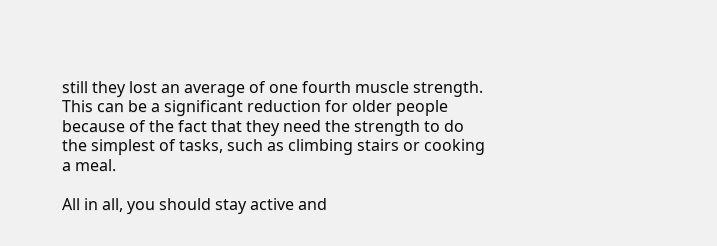still they lost an average of one fourth muscle strength. This can be a significant reduction for older people because of the fact that they need the strength to do the simplest of tasks, such as climbing stairs or cooking a meal.

All in all, you should stay active and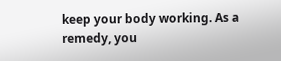keep your body working. As a remedy, you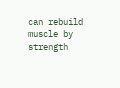can rebuild muscle by strength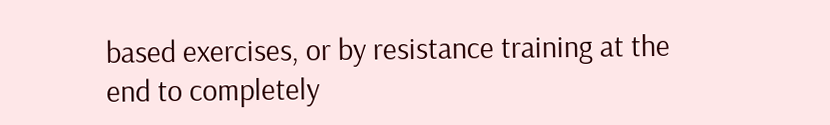based exercises, or by resistance training at the end to completely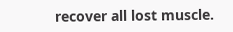recover all lost muscle.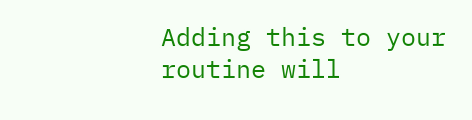Adding this to your routine will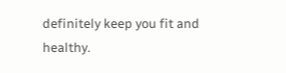definitely keep you fit and healthy.